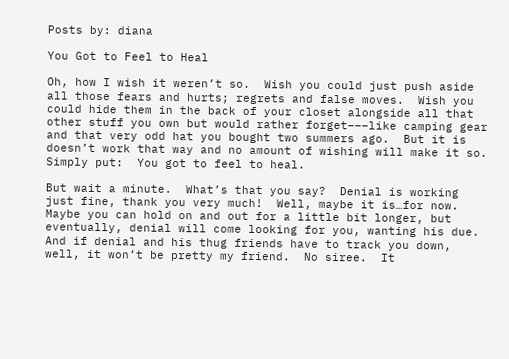Posts by: diana

You Got to Feel to Heal

Oh, how I wish it weren’t so.  Wish you could just push aside all those fears and hurts; regrets and false moves.  Wish you could hide them in the back of your closet alongside all that other stuff you own but would rather forget–––like camping gear and that very odd hat you bought two summers ago.  But it is doesn’t work that way and no amount of wishing will make it so.  Simply put:  You got to feel to heal.

But wait a minute.  What’s that you say?  Denial is working just fine, thank you very much!  Well, maybe it is…for now.  Maybe you can hold on and out for a little bit longer, but eventually, denial will come looking for you, wanting his due.  And if denial and his thug friends have to track you down, well, it won’t be pretty my friend.  No siree.  It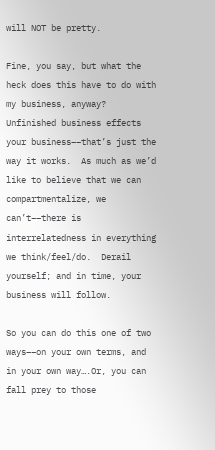will NOT be pretty.

Fine, you say, but what the heck does this have to do with my business, anyway?  Unfinished business effects your business––that’s just the way it works.  As much as we’d like to believe that we can compartmentalize, we can’t––there is interrelatedness in everything we think/feel/do.  Derail yourself; and in time, your business will follow.

So you can do this one of two ways––on your own terms, and in your own way….Or, you can fall prey to those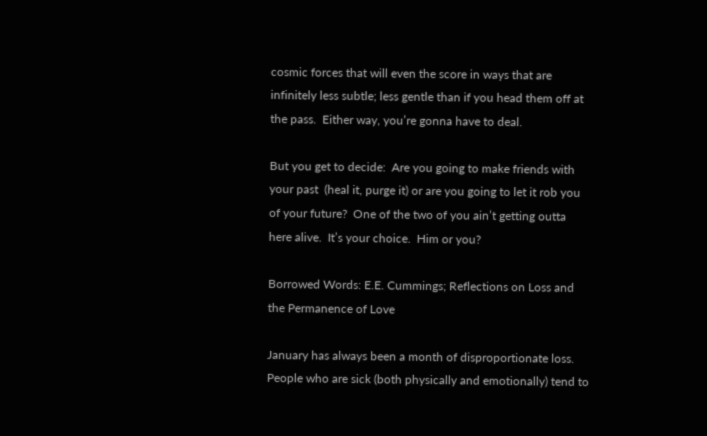cosmic forces that will even the score in ways that are infinitely less subtle; less gentle than if you head them off at the pass.  Either way, you’re gonna have to deal.

But you get to decide:  Are you going to make friends with your past  (heal it, purge it) or are you going to let it rob you of your future?  One of the two of you ain’t getting outta here alive.  It’s your choice.  Him or you?

Borrowed Words: E.E. Cummings; Reflections on Loss and the Permanence of Love

January has always been a month of disproportionate loss.  People who are sick (both physically and emotionally) tend to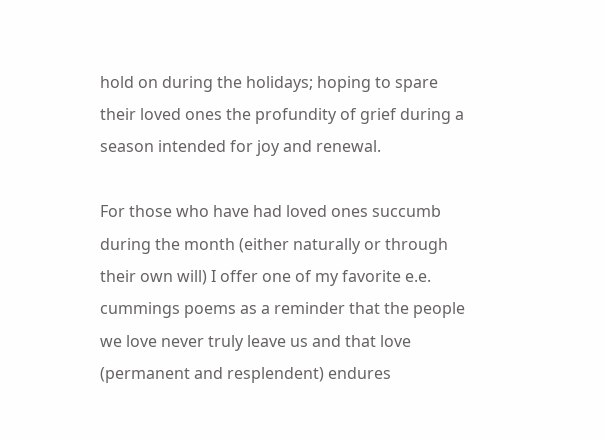hold on during the holidays; hoping to spare their loved ones the profundity of grief during a season intended for joy and renewal.

For those who have had loved ones succumb during the month (either naturally or through their own will) I offer one of my favorite e.e. cummings poems as a reminder that the people we love never truly leave us and that love (permanent and resplendent) endures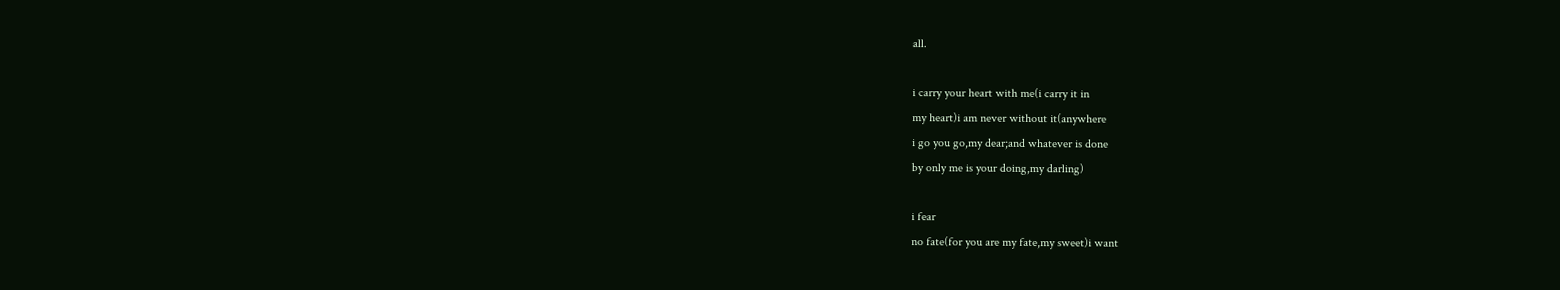all.

i carry your heart with me(i carry it in
my heart)i am never without it(anywhere
i go you go,my dear;and whatever is done
by only me is your doing,my darling)

i fear
no fate(for you are my fate,my sweet)i want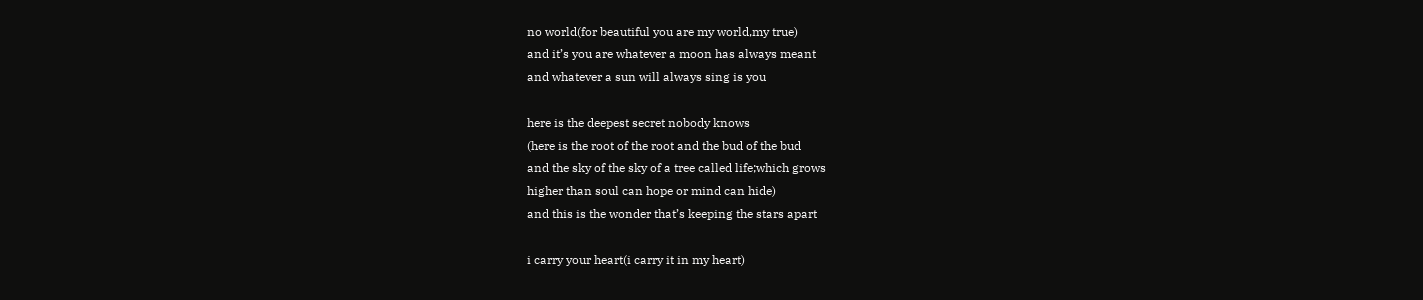no world(for beautiful you are my world,my true)
and it’s you are whatever a moon has always meant
and whatever a sun will always sing is you

here is the deepest secret nobody knows
(here is the root of the root and the bud of the bud
and the sky of the sky of a tree called life;which grows
higher than soul can hope or mind can hide)
and this is the wonder that’s keeping the stars apart

i carry your heart(i carry it in my heart)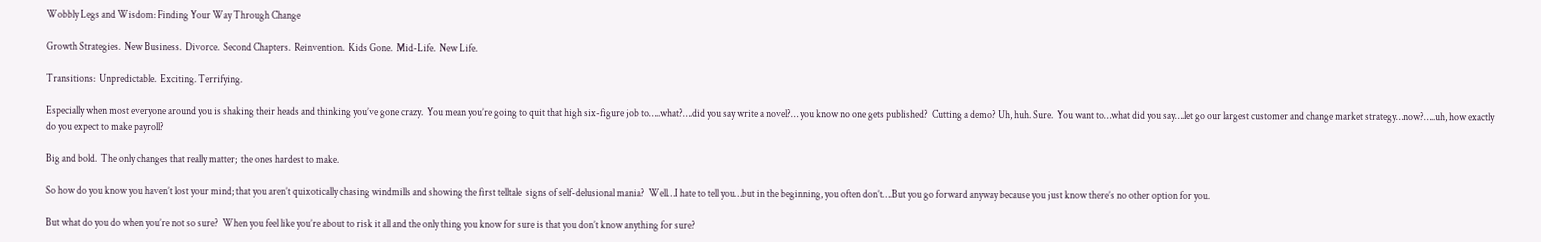Wobbly Legs and Wisdom: Finding Your Way Through Change

Growth Strategies.  New Business.  Divorce.  Second Chapters.  Reinvention.  Kids Gone.  Mid-Life.  New Life.

Transitions:  Unpredictable.  Exciting. Terrifying.

Especially when most everyone around you is shaking their heads and thinking you’ve gone crazy.  You mean you’re going to quit that high six-figure job to…..what?….did you say write a novel?… you know no one gets published?  Cutting a demo? Uh, huh. Sure.  You want to…what did you say….let go our largest customer and change market strategy…now?…..uh, how exactly do you expect to make payroll?

Big and bold.  The only changes that really matter;  the ones hardest to make.

So how do you know you haven’t lost your mind; that you aren’t quixotically chasing windmills and showing the first telltale  signs of self-delusional mania?  Well…I hate to tell you…but in the beginning, you often don’t….But you go forward anyway because you just know there’s no other option for you.

But what do you do when you’re not so sure?  When you feel like you’re about to risk it all and the only thing you know for sure is that you don’t know anything for sure?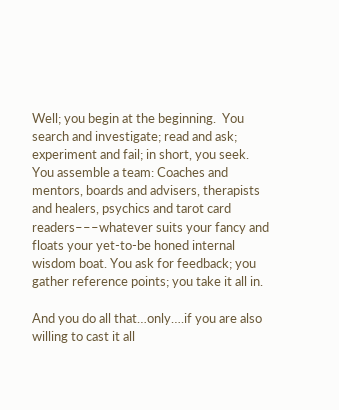Well; you begin at the beginning.  You search and investigate; read and ask; experiment and fail; in short, you seek.  You assemble a team: Coaches and mentors, boards and advisers, therapists and healers, psychics and tarot card readers–––whatever suits your fancy and floats your yet-to-be honed internal wisdom boat. You ask for feedback; you gather reference points; you take it all in.

And you do all that…only….if you are also willing to cast it all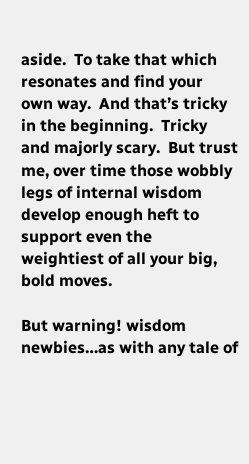aside.  To take that which resonates and find your own way.  And that’s tricky in the beginning.  Tricky and majorly scary.  But trust me, over time those wobbly legs of internal wisdom develop enough heft to support even the weightiest of all your big, bold moves.

But warning! wisdom newbies…as with any tale of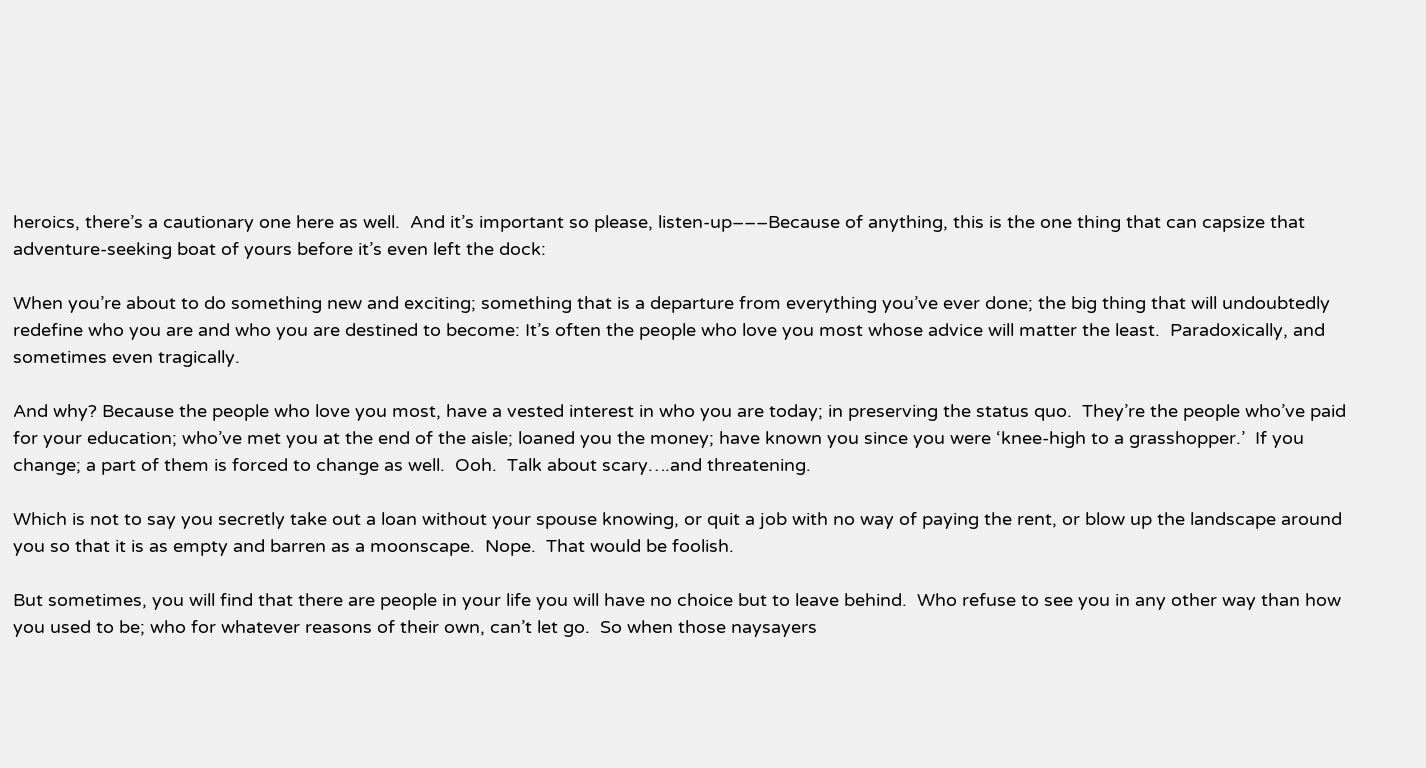heroics, there’s a cautionary one here as well.  And it’s important so please, listen-up–––Because of anything, this is the one thing that can capsize that adventure-seeking boat of yours before it’s even left the dock:

When you’re about to do something new and exciting; something that is a departure from everything you’ve ever done; the big thing that will undoubtedly redefine who you are and who you are destined to become: It’s often the people who love you most whose advice will matter the least.  Paradoxically, and sometimes even tragically.

And why? Because the people who love you most, have a vested interest in who you are today; in preserving the status quo.  They’re the people who’ve paid for your education; who’ve met you at the end of the aisle; loaned you the money; have known you since you were ‘knee-high to a grasshopper.’  If you change; a part of them is forced to change as well.  Ooh.  Talk about scary….and threatening.

Which is not to say you secretly take out a loan without your spouse knowing, or quit a job with no way of paying the rent, or blow up the landscape around you so that it is as empty and barren as a moonscape.  Nope.  That would be foolish.

But sometimes, you will find that there are people in your life you will have no choice but to leave behind.  Who refuse to see you in any other way than how you used to be; who for whatever reasons of their own, can’t let go.  So when those naysayers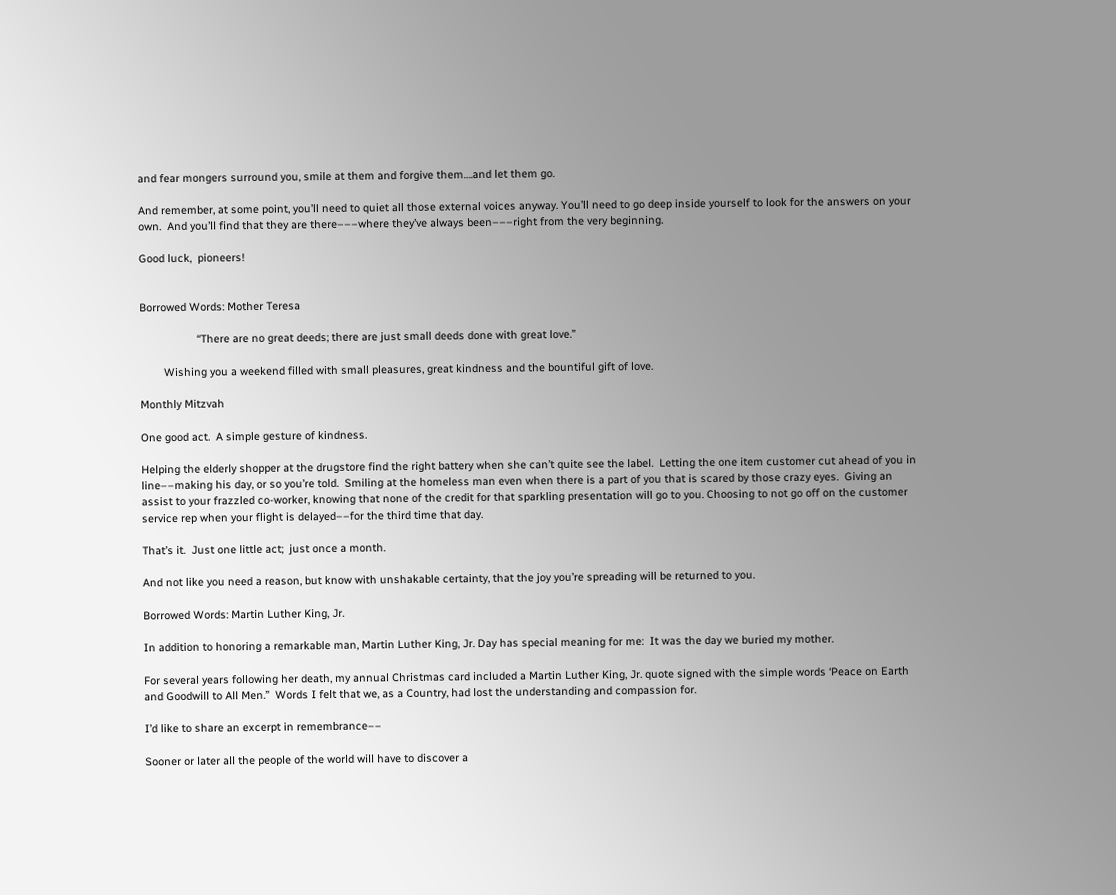and fear mongers surround you, smile at them and forgive them….and let them go.

And remember, at some point, you’ll need to quiet all those external voices anyway. You’ll need to go deep inside yourself to look for the answers on your own.  And you’ll find that they are there–––where they’ve always been–––right from the very beginning.

Good luck,  pioneers!


Borrowed Words: Mother Teresa

                   “There are no great deeds; there are just small deeds done with great love.”

        Wishing you a weekend filled with small pleasures, great kindness and the bountiful gift of love.

Monthly Mitzvah

One good act.  A simple gesture of kindness.

Helping the elderly shopper at the drugstore find the right battery when she can’t quite see the label.  Letting the one item customer cut ahead of you in line––making his day, or so you’re told.  Smiling at the homeless man even when there is a part of you that is scared by those crazy eyes.  Giving an assist to your frazzled co-worker, knowing that none of the credit for that sparkling presentation will go to you. Choosing to not go off on the customer service rep when your flight is delayed––for the third time that day.

That’s it.  Just one little act;  just once a month.

And not like you need a reason, but know with unshakable certainty, that the joy you’re spreading will be returned to you.

Borrowed Words: Martin Luther King, Jr.

In addition to honoring a remarkable man, Martin Luther King, Jr. Day has special meaning for me:  It was the day we buried my mother.

For several years following her death, my annual Christmas card included a Martin Luther King, Jr. quote signed with the simple words ‘Peace on Earth and Goodwill to All Men.”  Words I felt that we, as a Country, had lost the understanding and compassion for.

I’d like to share an excerpt in remembrance––

Sooner or later all the people of the world will have to discover a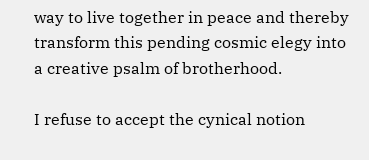way to live together in peace and thereby transform this pending cosmic elegy into a creative psalm of brotherhood.

I refuse to accept the cynical notion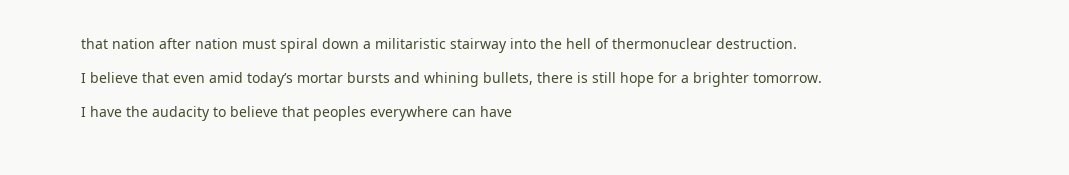that nation after nation must spiral down a militaristic stairway into the hell of thermonuclear destruction.

I believe that even amid today’s mortar bursts and whining bullets, there is still hope for a brighter tomorrow.

I have the audacity to believe that peoples everywhere can have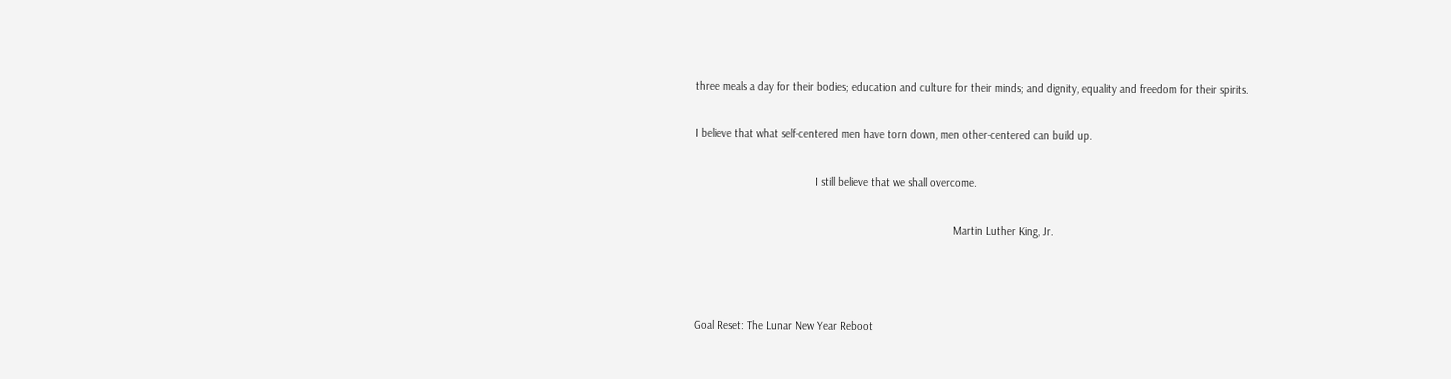three meals a day for their bodies; education and culture for their minds; and dignity, equality and freedom for their spirits.

I believe that what self-centered men have torn down, men other-centered can build up.

                                        I still believe that we shall overcome.

                                                                                      Martin Luther King, Jr.



Goal Reset: The Lunar New Year Reboot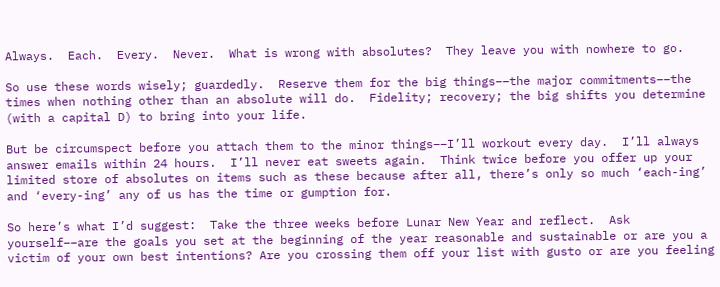Always.  Each.  Every.  Never.  What is wrong with absolutes?  They leave you with nowhere to go.

So use these words wisely; guardedly.  Reserve them for the big things––the major commitments––the times when nothing other than an absolute will do.  Fidelity; recovery; the big shifts you determine (with a capital D) to bring into your life.

But be circumspect before you attach them to the minor things––I’ll workout every day.  I’ll always answer emails within 24 hours.  I’ll never eat sweets again.  Think twice before you offer up your limited store of absolutes on items such as these because after all, there’s only so much ‘each-ing’ and ‘every-ing’ any of us has the time or gumption for.

So here’s what I’d suggest:  Take the three weeks before Lunar New Year and reflect.  Ask yourself––are the goals you set at the beginning of the year reasonable and sustainable or are you a victim of your own best intentions? Are you crossing them off your list with gusto or are you feeling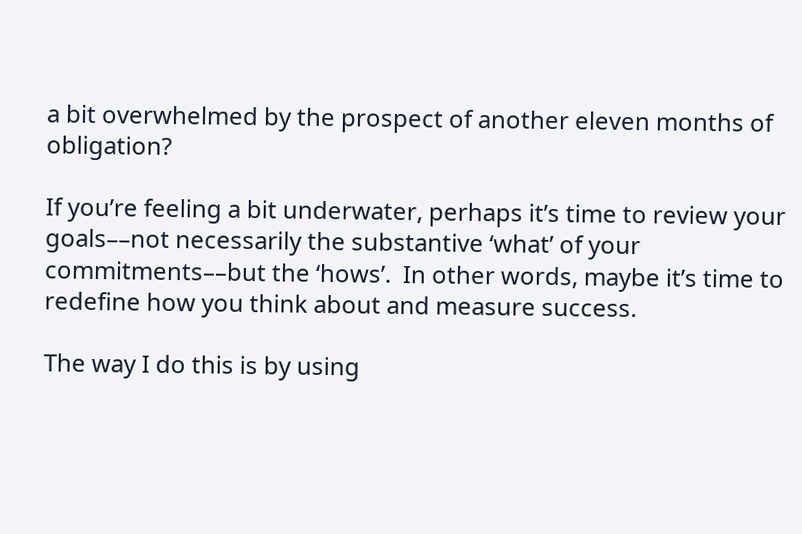a bit overwhelmed by the prospect of another eleven months of obligation?

If you’re feeling a bit underwater, perhaps it’s time to review your goals––not necessarily the substantive ‘what’ of your commitments––but the ‘hows’.  In other words, maybe it’s time to redefine how you think about and measure success.

The way I do this is by using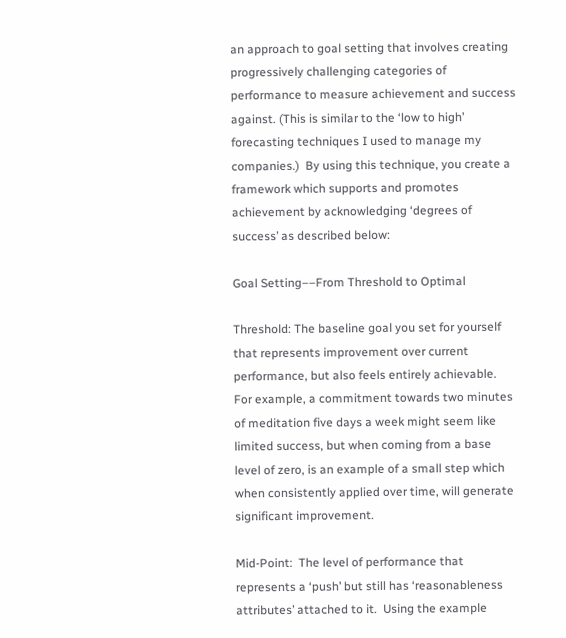an approach to goal setting that involves creating progressively challenging categories of performance to measure achievement and success against. (This is similar to the ‘low to high’ forecasting techniques I used to manage my companies.)  By using this technique, you create a framework which supports and promotes achievement by acknowledging ‘degrees of success’ as described below:

Goal Setting––From Threshold to Optimal

Threshold: The baseline goal you set for yourself that represents improvement over current performance, but also feels entirely achievable.  For example, a commitment towards two minutes of meditation five days a week might seem like limited success, but when coming from a base level of zero, is an example of a small step which when consistently applied over time, will generate significant improvement.

Mid-Point:  The level of performance that represents a ‘push’ but still has ‘reasonableness attributes’ attached to it.  Using the example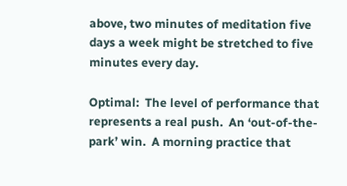above, two minutes of meditation five days a week might be stretched to five minutes every day.

Optimal:  The level of performance that represents a real push.  An ‘out-of-the-park’ win.  A morning practice that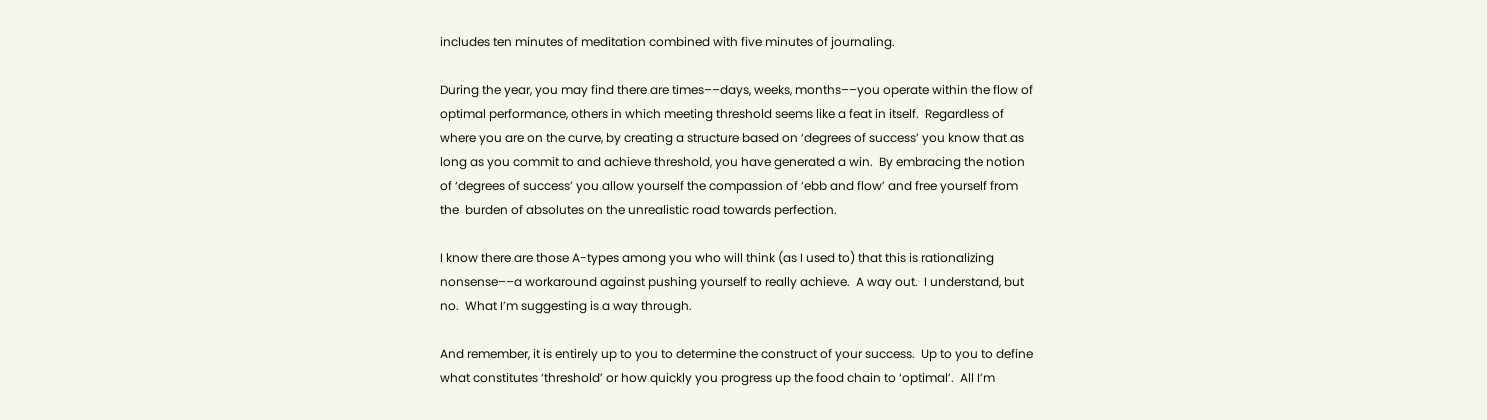includes ten minutes of meditation combined with five minutes of journaling.

During the year, you may find there are times––days, weeks, months––you operate within the flow of optimal performance, others in which meeting threshold seems like a feat in itself.  Regardless of where you are on the curve, by creating a structure based on ‘degrees of success’ you know that as long as you commit to and achieve threshold, you have generated a win.  By embracing the notion of ‘degrees of success’ you allow yourself the compassion of ‘ebb and flow’ and free yourself from the  burden of absolutes on the unrealistic road towards perfection.

I know there are those A-types among you who will think (as I used to) that this is rationalizing nonsense––a workaround against pushing yourself to really achieve.  A way out.  I understand, but no.  What I’m suggesting is a way through.

And remember, it is entirely up to you to determine the construct of your success.  Up to you to define what constitutes ‘threshold’ or how quickly you progress up the food chain to ‘optimal’.  All I’m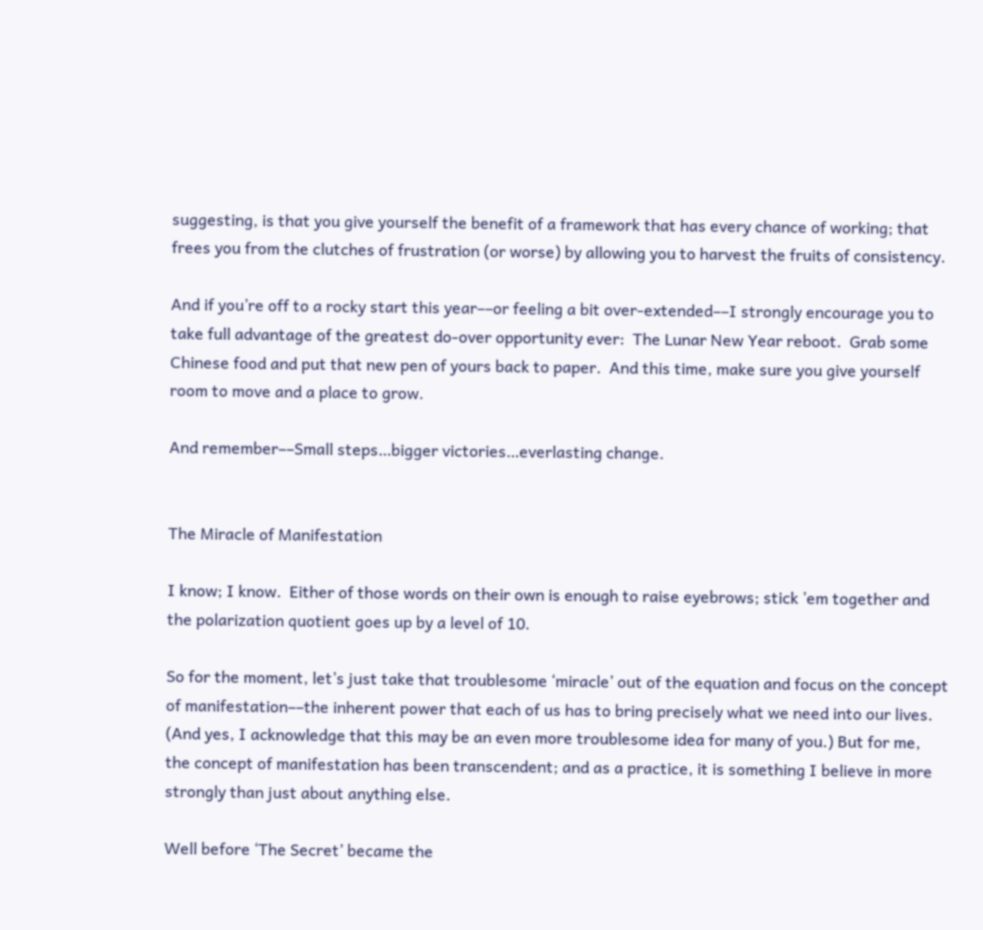suggesting, is that you give yourself the benefit of a framework that has every chance of working; that frees you from the clutches of frustration (or worse) by allowing you to harvest the fruits of consistency.

And if you’re off to a rocky start this year––or feeling a bit over-extended––I strongly encourage you to take full advantage of the greatest do-over opportunity ever:  The Lunar New Year reboot.  Grab some Chinese food and put that new pen of yours back to paper.  And this time, make sure you give yourself room to move and a place to grow.

And remember––Small steps…bigger victories…everlasting change.


The Miracle of Manifestation

I know; I know.  Either of those words on their own is enough to raise eyebrows; stick ’em together and the polarization quotient goes up by a level of 10.

So for the moment, let’s just take that troublesome ‘miracle’ out of the equation and focus on the concept of manifestation––the inherent power that each of us has to bring precisely what we need into our lives.  (And yes, I acknowledge that this may be an even more troublesome idea for many of you.) But for me, the concept of manifestation has been transcendent; and as a practice, it is something I believe in more strongly than just about anything else.

Well before ‘The Secret’ became the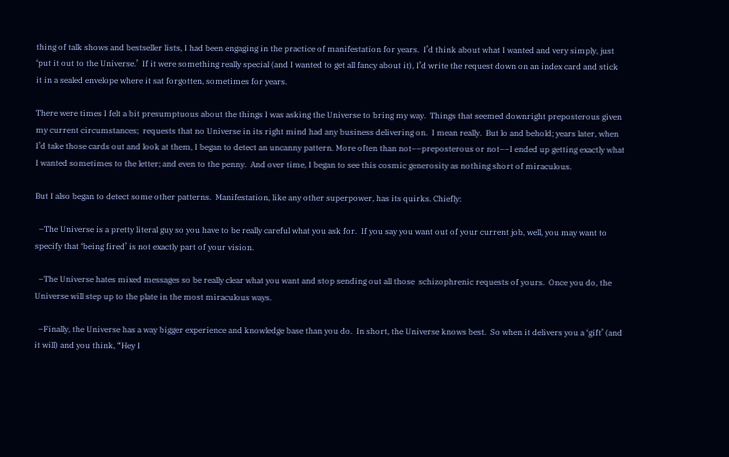thing of talk shows and bestseller lists, I had been engaging in the practice of manifestation for years.  I’d think about what I wanted and very simply, just ‘put it out to the Universe.’  If it were something really special (and I wanted to get all fancy about it), I’d write the request down on an index card and stick it in a sealed envelope where it sat forgotten, sometimes for years.

There were times I felt a bit presumptuous about the things I was asking the Universe to bring my way.  Things that seemed downright preposterous given my current circumstances;  requests that no Universe in its right mind had any business delivering on.  I mean really.  But lo and behold; years later, when I’d take those cards out and look at them, I began to detect an uncanny pattern. More often than not––preposterous or not––I ended up getting exactly what I wanted sometimes to the letter; and even to the penny.  And over time, I began to see this cosmic generosity as nothing short of miraculous.

But I also began to detect some other patterns.  Manifestation, like any other superpower, has its quirks. Chiefly:

  –The Universe is a pretty literal guy so you have to be really careful what you ask for.  If you say you want out of your current job, well, you may want to specify that ‘being fired’ is not exactly part of your vision.

  –The Universe hates mixed messages so be really clear what you want and stop sending out all those  schizophrenic requests of yours.  Once you do, the Universe will step up to the plate in the most miraculous ways.

  –Finally, the Universe has a way bigger experience and knowledge base than you do.  In short, the Universe knows best.  So when it delivers you a ‘gift’ (and it will) and you think, “Hey I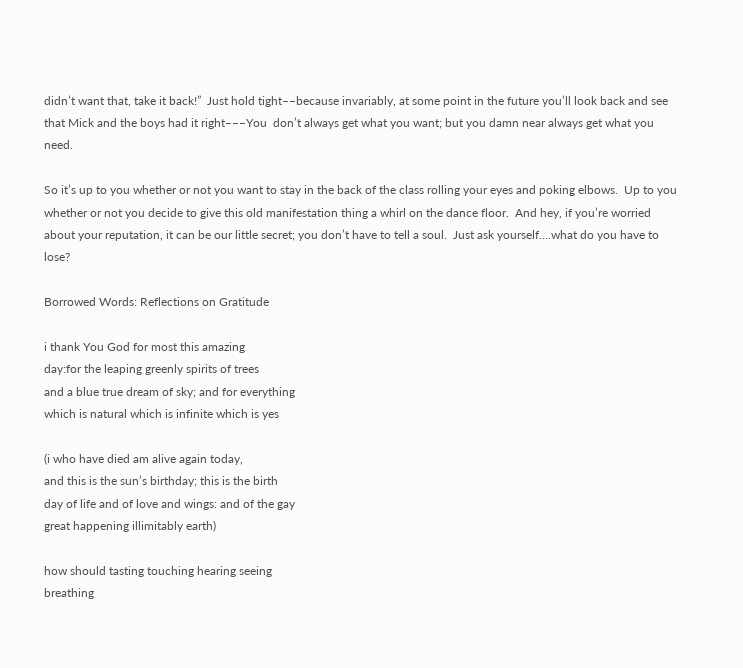didn’t want that, take it back!”  Just hold tight––because invariably, at some point in the future you’ll look back and see that Mick and the boys had it right–––You  don’t always get what you want; but you damn near always get what you need.

So it’s up to you whether or not you want to stay in the back of the class rolling your eyes and poking elbows.  Up to you whether or not you decide to give this old manifestation thing a whirl on the dance floor.  And hey, if you’re worried about your reputation, it can be our little secret; you don’t have to tell a soul.  Just ask yourself….what do you have to lose?

Borrowed Words: Reflections on Gratitude

i thank You God for most this amazing
day:for the leaping greenly spirits of trees
and a blue true dream of sky; and for everything
which is natural which is infinite which is yes

(i who have died am alive again today,
and this is the sun’s birthday; this is the birth
day of life and of love and wings: and of the gay
great happening illimitably earth)

how should tasting touching hearing seeing
breathing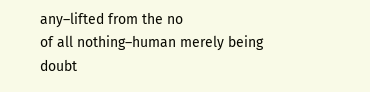any–lifted from the no
of all nothing–human merely being
doubt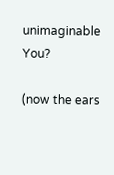unimaginable You?

(now the ears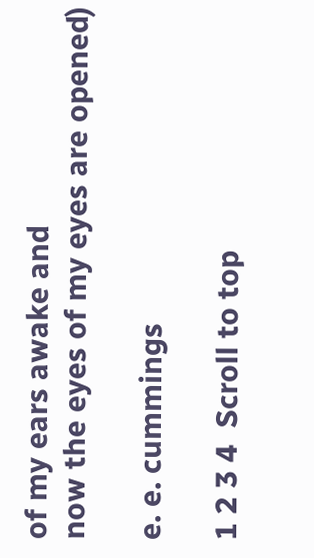of my ears awake and
now the eyes of my eyes are opened)

e. e. cummings

1 2 3 4  Scroll to top